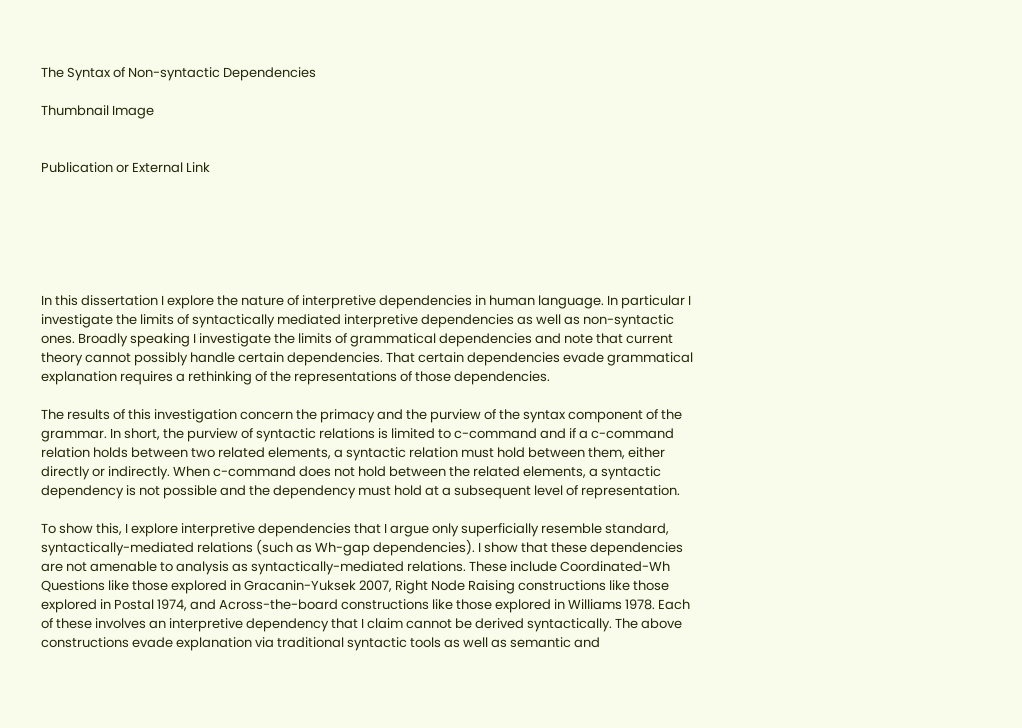The Syntax of Non-syntactic Dependencies

Thumbnail Image


Publication or External Link






In this dissertation I explore the nature of interpretive dependencies in human language. In particular I investigate the limits of syntactically mediated interpretive dependencies as well as non-syntactic ones. Broadly speaking I investigate the limits of grammatical dependencies and note that current theory cannot possibly handle certain dependencies. That certain dependencies evade grammatical explanation requires a rethinking of the representations of those dependencies.

The results of this investigation concern the primacy and the purview of the syntax component of the grammar. In short, the purview of syntactic relations is limited to c-command and if a c-command relation holds between two related elements, a syntactic relation must hold between them, either directly or indirectly. When c-command does not hold between the related elements, a syntactic dependency is not possible and the dependency must hold at a subsequent level of representation.

To show this, I explore interpretive dependencies that I argue only superficially resemble standard, syntactically-mediated relations (such as Wh-gap dependencies). I show that these dependencies are not amenable to analysis as syntactically-mediated relations. These include Coordinated-Wh Questions like those explored in Gracanin-Yuksek 2007, Right Node Raising constructions like those explored in Postal 1974, and Across-the-board constructions like those explored in Williams 1978. Each of these involves an interpretive dependency that I claim cannot be derived syntactically. The above constructions evade explanation via traditional syntactic tools as well as semantic and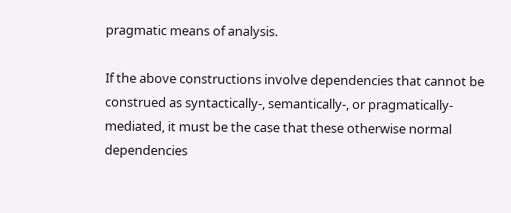pragmatic means of analysis.

If the above constructions involve dependencies that cannot be construed as syntactically-, semantically-, or pragmatically-mediated, it must be the case that these otherwise normal dependencies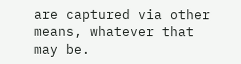are captured via other means, whatever that may be.